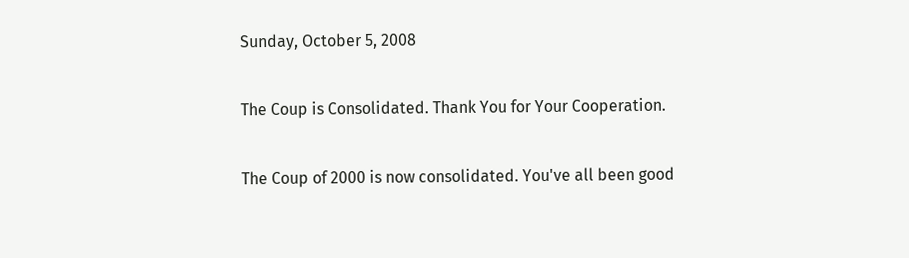Sunday, October 5, 2008

The Coup is Consolidated. Thank You for Your Cooperation.

The Coup of 2000 is now consolidated. You've all been good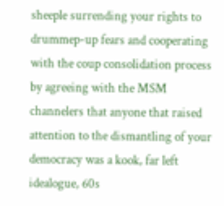sheeple surrending your rights to drummep-up fears and cooperating with the coup consolidation process by agreeing with the MSM channelers that anyone that raised attention to the dismantling of your democracy was a kook, far left idealogue, 60s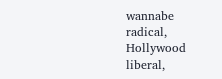wannabe radical, Hollywood liberal,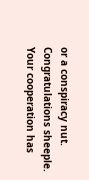or a conspiracy nut. Congratulations sheeple. Your cooperation has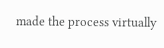made the process virtually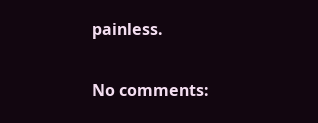painless.

No comments: